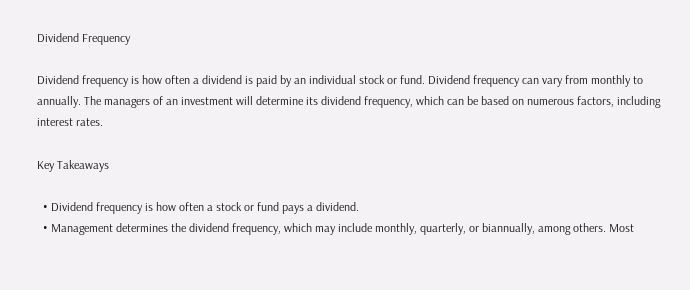Dividend Frequency

Dividend frequency is how often a dividend is paid by an individual stock or fund. Dividend frequency can vary from monthly to annually. The managers of an investment will determine its dividend frequency, which can be based on numerous factors, including interest rates.

Key Takeaways

  • Dividend frequency is how often a stock or fund pays a dividend.
  • Management determines the dividend frequency, which may include monthly, quarterly, or biannually, among others. Most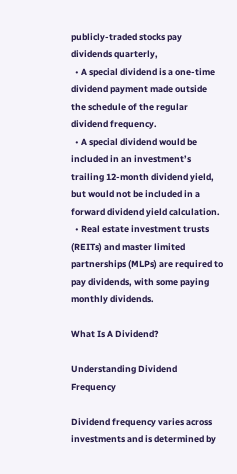publicly-traded stocks pay dividends quarterly,
  • A special dividend is a one-time dividend payment made outside the schedule of the regular dividend frequency.
  • A special dividend would be included in an investment’s trailing 12-month dividend yield, but would not be included in a forward dividend yield calculation.
  • Real estate investment trusts (REITs) and master limited partnerships (MLPs) are required to pay dividends, with some paying monthly dividends.

What Is A Dividend?

Understanding Dividend Frequency

Dividend frequency varies across investments and is determined by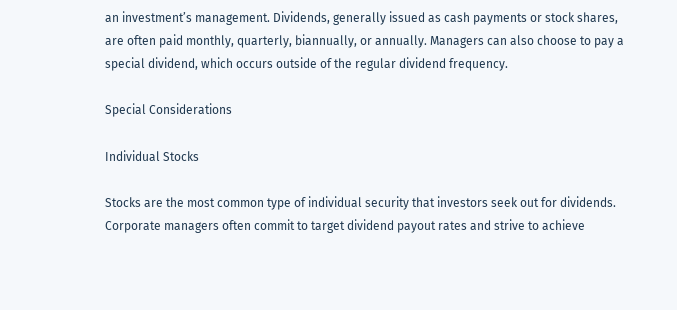an investment’s management. Dividends, generally issued as cash payments or stock shares, are often paid monthly, quarterly, biannually, or annually. Managers can also choose to pay a special dividend, which occurs outside of the regular dividend frequency.

Special Considerations

Individual Stocks

Stocks are the most common type of individual security that investors seek out for dividends. Corporate managers often commit to target dividend payout rates and strive to achieve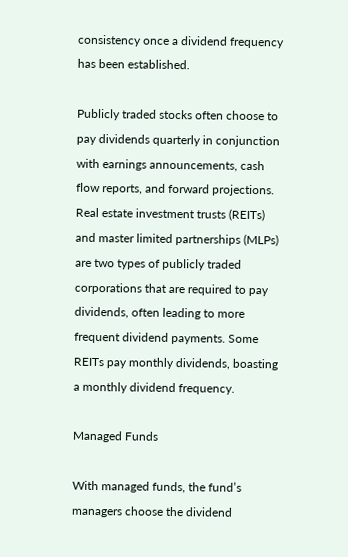consistency once a dividend frequency has been established.

Publicly traded stocks often choose to pay dividends quarterly in conjunction with earnings announcements, cash flow reports, and forward projections. Real estate investment trusts (REITs) and master limited partnerships (MLPs) are two types of publicly traded corporations that are required to pay dividends, often leading to more frequent dividend payments. Some REITs pay monthly dividends, boasting a monthly dividend frequency.

Managed Funds

With managed funds, the fund’s managers choose the dividend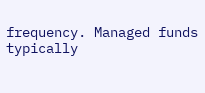frequency. Managed funds typically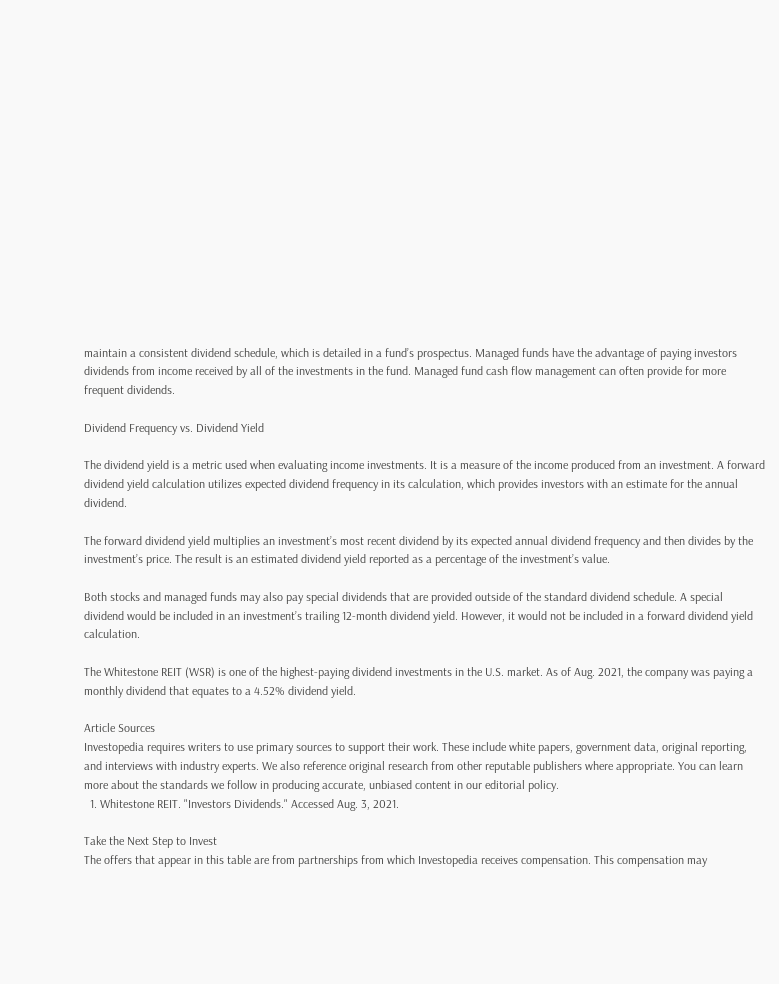maintain a consistent dividend schedule, which is detailed in a fund’s prospectus. Managed funds have the advantage of paying investors dividends from income received by all of the investments in the fund. Managed fund cash flow management can often provide for more frequent dividends.

Dividend Frequency vs. Dividend Yield

The dividend yield is a metric used when evaluating income investments. It is a measure of the income produced from an investment. A forward dividend yield calculation utilizes expected dividend frequency in its calculation, which provides investors with an estimate for the annual dividend.

The forward dividend yield multiplies an investment’s most recent dividend by its expected annual dividend frequency and then divides by the investment’s price. The result is an estimated dividend yield reported as a percentage of the investment’s value.

Both stocks and managed funds may also pay special dividends that are provided outside of the standard dividend schedule. A special dividend would be included in an investment’s trailing 12-month dividend yield. However, it would not be included in a forward dividend yield calculation.

The Whitestone REIT (WSR) is one of the highest-paying dividend investments in the U.S. market. As of Aug. 2021, the company was paying a monthly dividend that equates to a 4.52% dividend yield.

Article Sources
Investopedia requires writers to use primary sources to support their work. These include white papers, government data, original reporting, and interviews with industry experts. We also reference original research from other reputable publishers where appropriate. You can learn more about the standards we follow in producing accurate, unbiased content in our editorial policy.
  1. Whitestone REIT. "Investors Dividends." Accessed Aug. 3, 2021.

Take the Next Step to Invest
The offers that appear in this table are from partnerships from which Investopedia receives compensation. This compensation may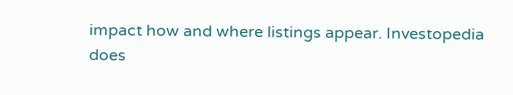impact how and where listings appear. Investopedia does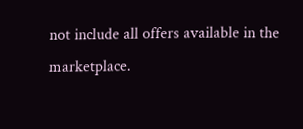not include all offers available in the marketplace.